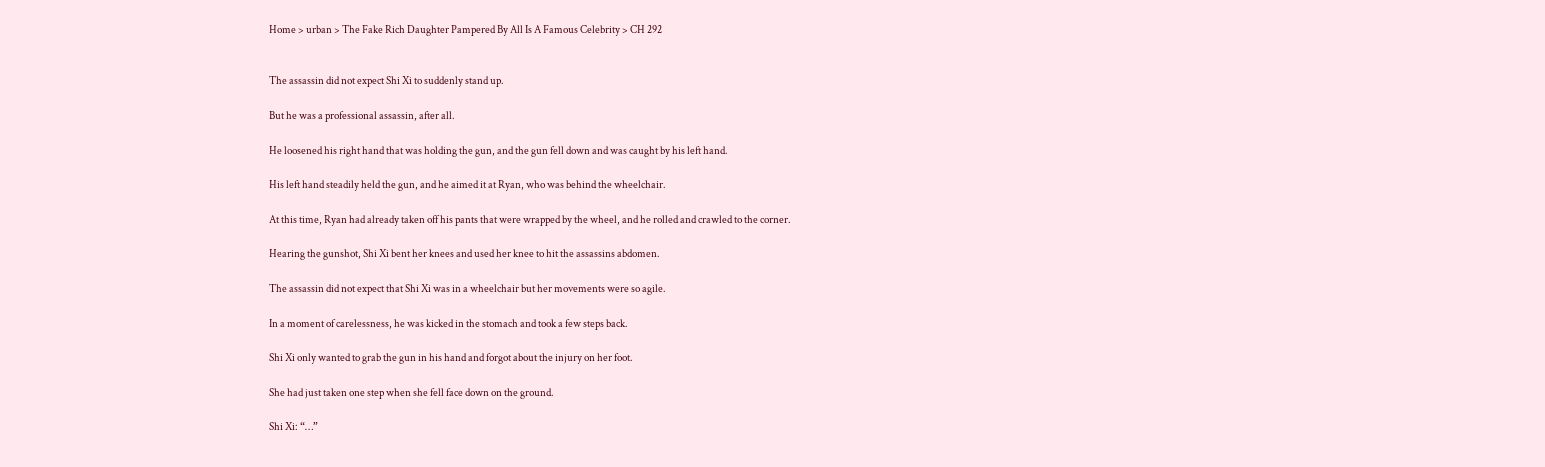Home > urban > The Fake Rich Daughter Pampered By All Is A Famous Celebrity > CH 292


The assassin did not expect Shi Xi to suddenly stand up.

But he was a professional assassin, after all.

He loosened his right hand that was holding the gun, and the gun fell down and was caught by his left hand.

His left hand steadily held the gun, and he aimed it at Ryan, who was behind the wheelchair.

At this time, Ryan had already taken off his pants that were wrapped by the wheel, and he rolled and crawled to the corner.

Hearing the gunshot, Shi Xi bent her knees and used her knee to hit the assassins abdomen.

The assassin did not expect that Shi Xi was in a wheelchair but her movements were so agile.

In a moment of carelessness, he was kicked in the stomach and took a few steps back.

Shi Xi only wanted to grab the gun in his hand and forgot about the injury on her foot.

She had just taken one step when she fell face down on the ground.

Shi Xi: “…”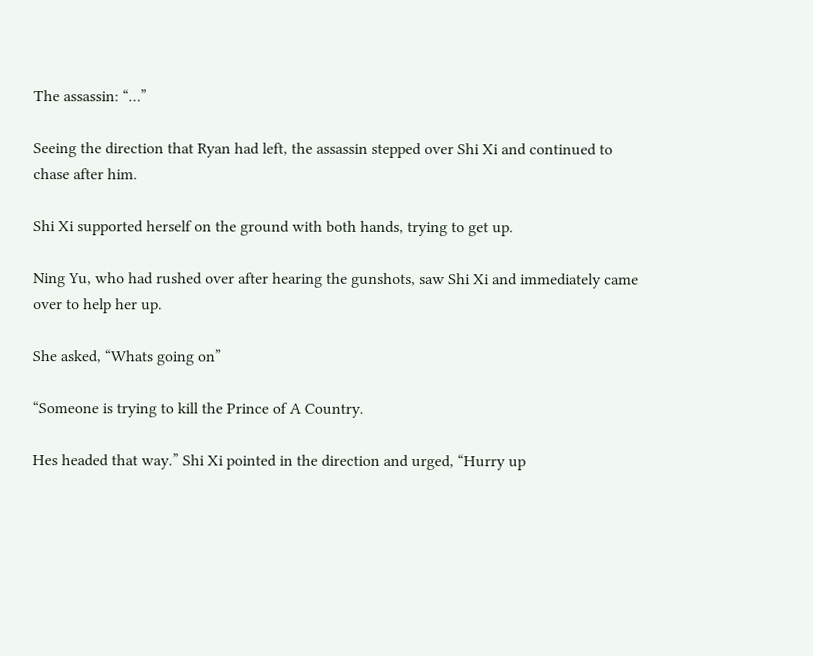The assassin: “…”

Seeing the direction that Ryan had left, the assassin stepped over Shi Xi and continued to chase after him.

Shi Xi supported herself on the ground with both hands, trying to get up.

Ning Yu, who had rushed over after hearing the gunshots, saw Shi Xi and immediately came over to help her up.

She asked, “Whats going on”

“Someone is trying to kill the Prince of A Country.

Hes headed that way.” Shi Xi pointed in the direction and urged, “Hurry up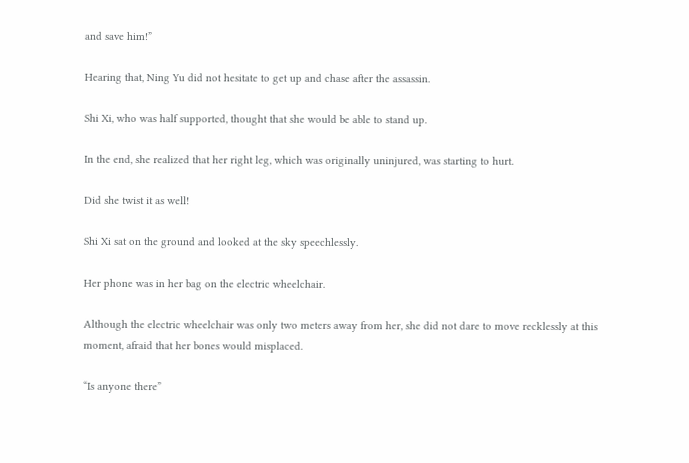and save him!”

Hearing that, Ning Yu did not hesitate to get up and chase after the assassin.

Shi Xi, who was half supported, thought that she would be able to stand up.

In the end, she realized that her right leg, which was originally uninjured, was starting to hurt.

Did she twist it as well!

Shi Xi sat on the ground and looked at the sky speechlessly.

Her phone was in her bag on the electric wheelchair.

Although the electric wheelchair was only two meters away from her, she did not dare to move recklessly at this moment, afraid that her bones would misplaced.

“Is anyone there”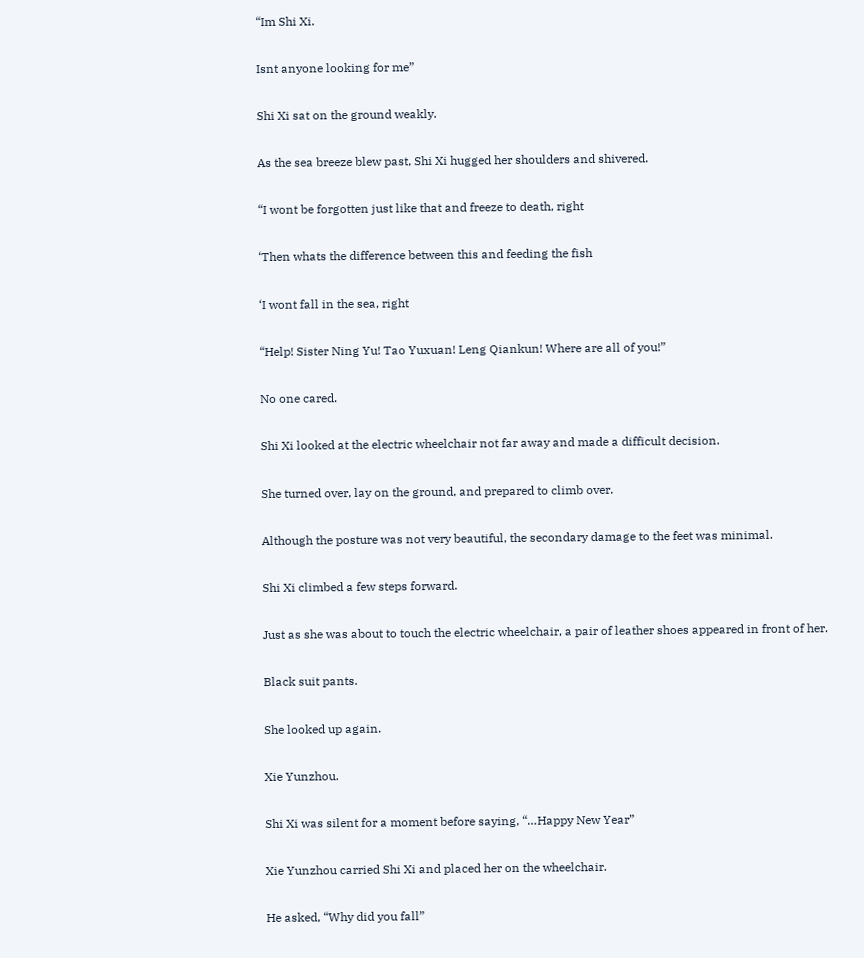“Im Shi Xi.

Isnt anyone looking for me”

Shi Xi sat on the ground weakly.

As the sea breeze blew past, Shi Xi hugged her shoulders and shivered.

“I wont be forgotten just like that and freeze to death, right

‘Then whats the difference between this and feeding the fish

‘I wont fall in the sea, right

“Help! Sister Ning Yu! Tao Yuxuan! Leng Qiankun! Where are all of you!”

No one cared.

Shi Xi looked at the electric wheelchair not far away and made a difficult decision.

She turned over, lay on the ground, and prepared to climb over.

Although the posture was not very beautiful, the secondary damage to the feet was minimal.

Shi Xi climbed a few steps forward.

Just as she was about to touch the electric wheelchair, a pair of leather shoes appeared in front of her.

Black suit pants.

She looked up again.

Xie Yunzhou.

Shi Xi was silent for a moment before saying, “…Happy New Year”

Xie Yunzhou carried Shi Xi and placed her on the wheelchair.

He asked, “Why did you fall”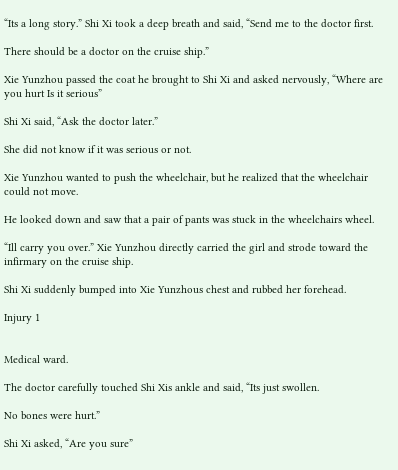“Its a long story.” Shi Xi took a deep breath and said, “Send me to the doctor first.

There should be a doctor on the cruise ship.”

Xie Yunzhou passed the coat he brought to Shi Xi and asked nervously, “Where are you hurt Is it serious”

Shi Xi said, “Ask the doctor later.”

She did not know if it was serious or not.

Xie Yunzhou wanted to push the wheelchair, but he realized that the wheelchair could not move.

He looked down and saw that a pair of pants was stuck in the wheelchairs wheel.

“Ill carry you over.” Xie Yunzhou directly carried the girl and strode toward the infirmary on the cruise ship.

Shi Xi suddenly bumped into Xie Yunzhous chest and rubbed her forehead.

Injury 1


Medical ward.

The doctor carefully touched Shi Xis ankle and said, “Its just swollen.

No bones were hurt.”

Shi Xi asked, “Are you sure”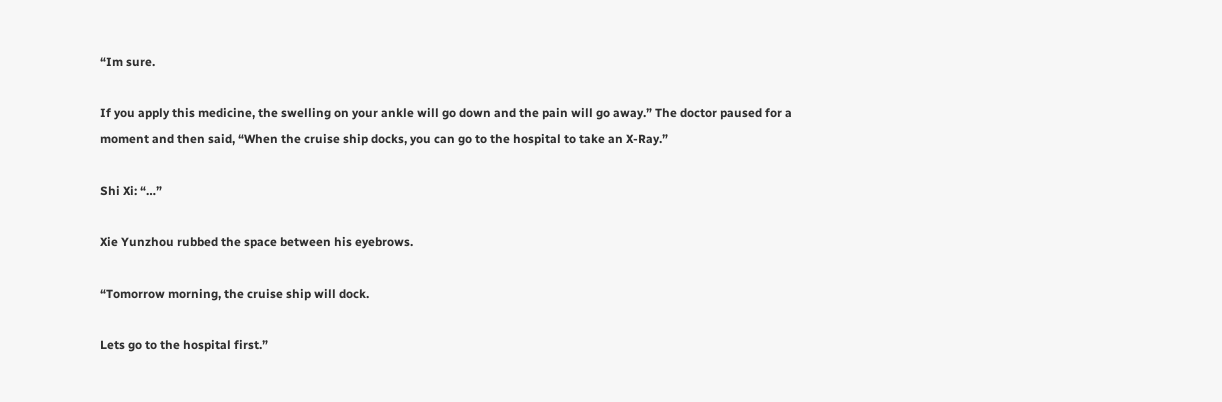“Im sure.

If you apply this medicine, the swelling on your ankle will go down and the pain will go away.” The doctor paused for a moment and then said, “When the cruise ship docks, you can go to the hospital to take an X-Ray.”

Shi Xi: “…”

Xie Yunzhou rubbed the space between his eyebrows.

“Tomorrow morning, the cruise ship will dock.

Lets go to the hospital first.”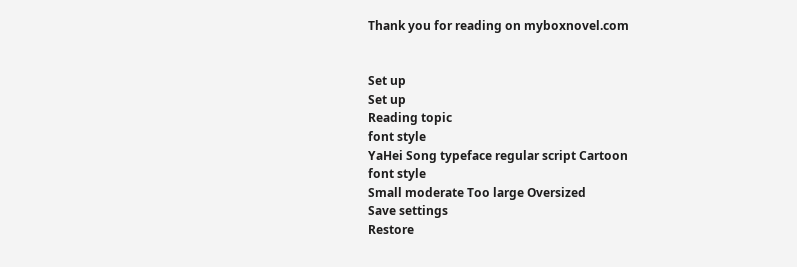Thank you for reading on myboxnovel.com


Set up
Set up
Reading topic
font style
YaHei Song typeface regular script Cartoon
font style
Small moderate Too large Oversized
Save settings
Restore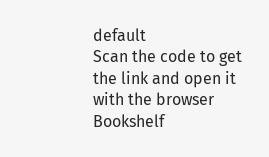default
Scan the code to get the link and open it with the browser
Bookshelf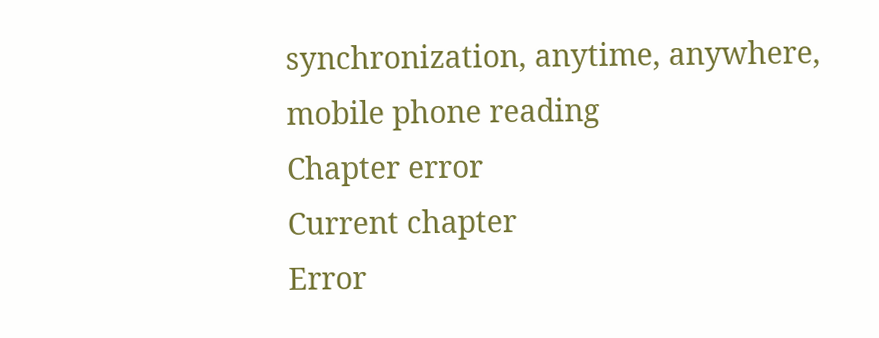synchronization, anytime, anywhere, mobile phone reading
Chapter error
Current chapter
Error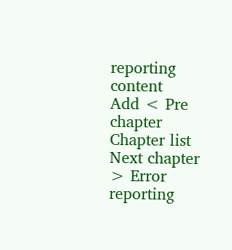reporting content
Add < Pre chapter Chapter list Next chapter > Error reporting